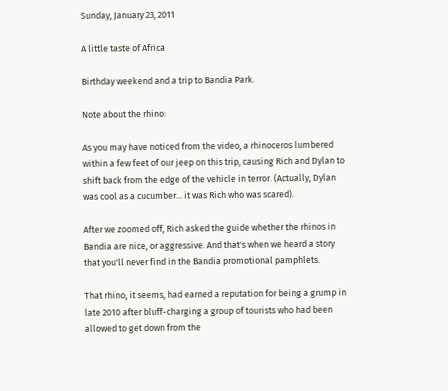Sunday, January 23, 2011

A little taste of Africa

Birthday weekend and a trip to Bandia Park.

Note about the rhino:

As you may have noticed from the video, a rhinoceros lumbered within a few feet of our jeep on this trip, causing Rich and Dylan to shift back from the edge of the vehicle in terror. (Actually, Dylan was cool as a cucumber... it was Rich who was scared).

After we zoomed off, Rich asked the guide whether the rhinos in Bandia are nice, or aggressive. And that's when we heard a story that you'll never find in the Bandia promotional pamphlets.

That rhino, it seems, had earned a reputation for being a grump in late 2010 after bluff-charging a group of tourists who had been allowed to get down from the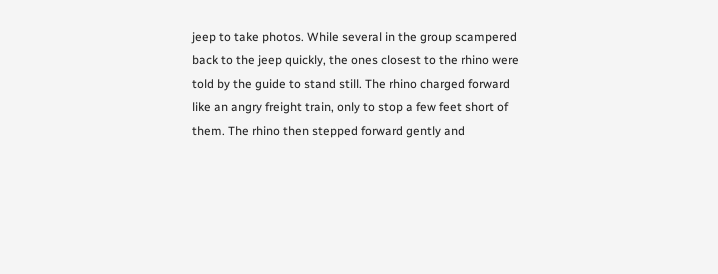jeep to take photos. While several in the group scampered back to the jeep quickly, the ones closest to the rhino were told by the guide to stand still. The rhino charged forward like an angry freight train, only to stop a few feet short of them. The rhino then stepped forward gently and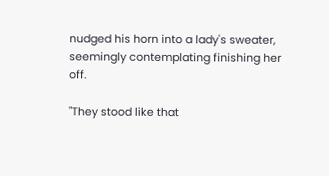nudged his horn into a lady's sweater, seemingly contemplating finishing her off.

"They stood like that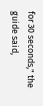for 30 seconds," the guide said,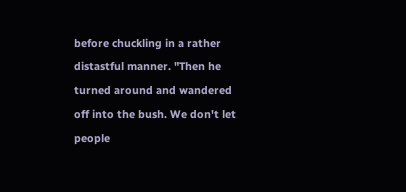before chuckling in a rather distastful manner. "Then he turned around and wandered off into the bush. We don't let people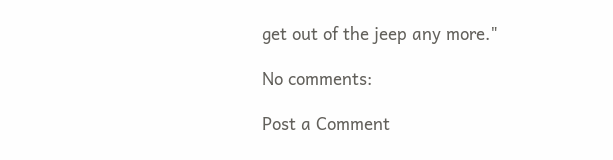get out of the jeep any more."

No comments:

Post a Comment